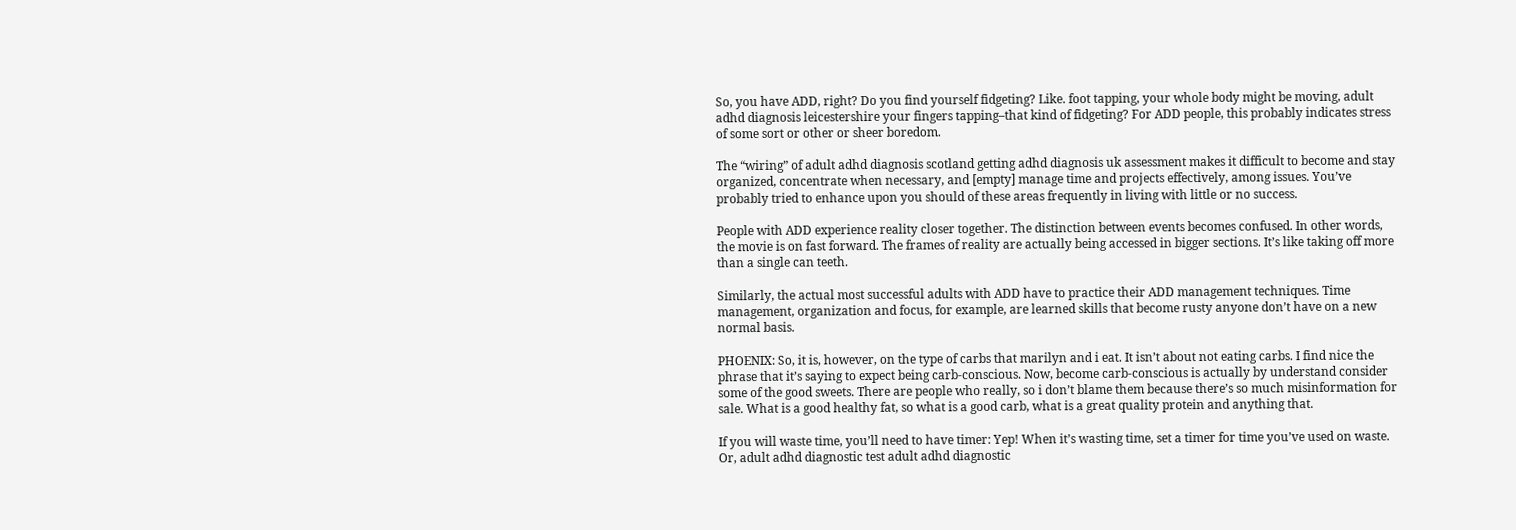So, you have ADD, right? Do you find yourself fidgeting? Like. foot tapping, your whole body might be moving, adult adhd diagnosis leicestershire your fingers tapping–that kind of fidgeting? For ADD people, this probably indicates stress of some sort or other or sheer boredom.

The “wiring” of adult adhd diagnosis scotland getting adhd diagnosis uk assessment makes it difficult to become and stay organized, concentrate when necessary, and [empty] manage time and projects effectively, among issues. You’ve probably tried to enhance upon you should of these areas frequently in living with little or no success.

People with ADD experience reality closer together. The distinction between events becomes confused. In other words, the movie is on fast forward. The frames of reality are actually being accessed in bigger sections. It’s like taking off more than a single can teeth.

Similarly, the actual most successful adults with ADD have to practice their ADD management techniques. Time management, organization and focus, for example, are learned skills that become rusty anyone don’t have on a new normal basis.

PHOENIX: So, it is, however, on the type of carbs that marilyn and i eat. It isn’t about not eating carbs. I find nice the phrase that it’s saying to expect being carb-conscious. Now, become carb-conscious is actually by understand consider some of the good sweets. There are people who really, so i don’t blame them because there’s so much misinformation for sale. What is a good healthy fat, so what is a good carb, what is a great quality protein and anything that.

If you will waste time, you’ll need to have timer: Yep! When it’s wasting time, set a timer for time you’ve used on waste. Or, adult adhd diagnostic test adult adhd diagnostic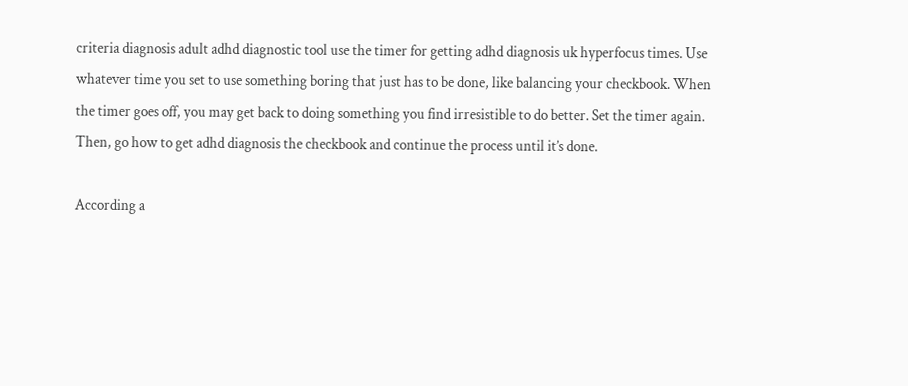criteria diagnosis adult adhd diagnostic tool use the timer for getting adhd diagnosis uk hyperfocus times. Use whatever time you set to use something boring that just has to be done, like balancing your checkbook. When the timer goes off, you may get back to doing something you find irresistible to do better. Set the timer again. Then, go how to get adhd diagnosis the checkbook and continue the process until it’s done.

According a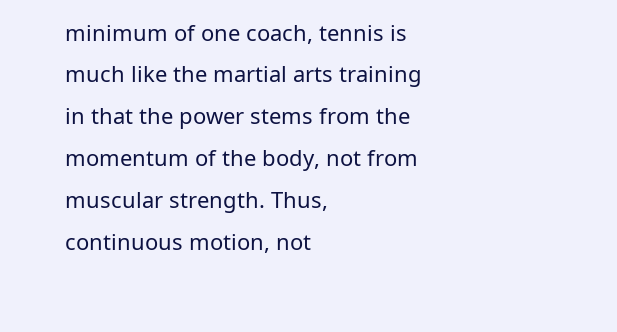minimum of one coach, tennis is much like the martial arts training in that the power stems from the momentum of the body, not from muscular strength. Thus, continuous motion, not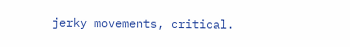jerky movements, critical.